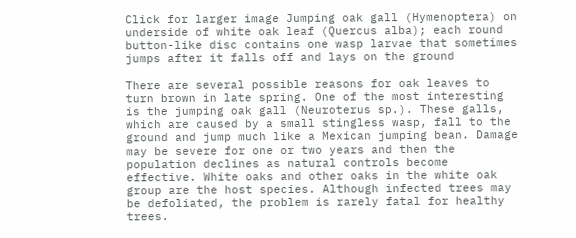Click for larger image Jumping oak gall (Hymenoptera) on underside of white oak leaf (Quercus alba); each round button-like disc contains one wasp larvae that sometimes jumps after it falls off and lays on the ground

There are several possible reasons for oak leaves to turn brown in late spring. One of the most interesting is the jumping oak gall (Neuroterus sp.). These galls, which are caused by a small stingless wasp, fall to the ground and jump much like a Mexican jumping bean. Damage may be severe for one or two years and then the population declines as natural controls become effective. White oaks and other oaks in the white oak group are the host species. Although infected trees may be defoliated, the problem is rarely fatal for healthy trees.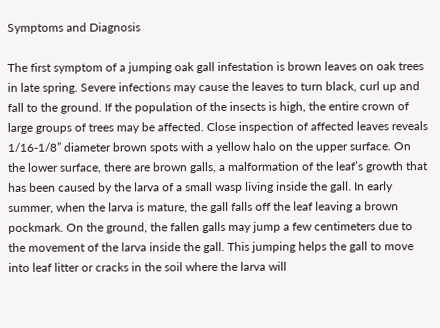Symptoms and Diagnosis

The first symptom of a jumping oak gall infestation is brown leaves on oak trees in late spring. Severe infections may cause the leaves to turn black, curl up and fall to the ground. If the population of the insects is high, the entire crown of large groups of trees may be affected. Close inspection of affected leaves reveals 1/16-1/8” diameter brown spots with a yellow halo on the upper surface. On the lower surface, there are brown galls, a malformation of the leaf’s growth that has been caused by the larva of a small wasp living inside the gall. In early summer, when the larva is mature, the gall falls off the leaf leaving a brown pockmark. On the ground, the fallen galls may jump a few centimeters due to the movement of the larva inside the gall. This jumping helps the gall to move into leaf litter or cracks in the soil where the larva will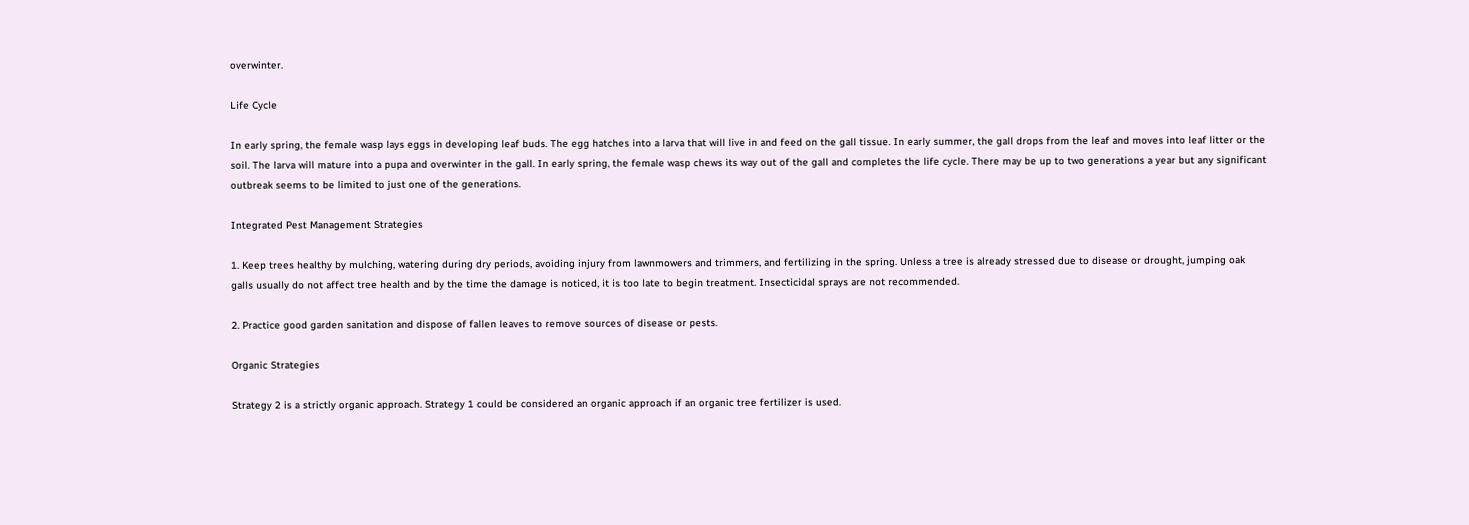overwinter.

Life Cycle

In early spring, the female wasp lays eggs in developing leaf buds. The egg hatches into a larva that will live in and feed on the gall tissue. In early summer, the gall drops from the leaf and moves into leaf litter or the soil. The larva will mature into a pupa and overwinter in the gall. In early spring, the female wasp chews its way out of the gall and completes the life cycle. There may be up to two generations a year but any significant outbreak seems to be limited to just one of the generations.

Integrated Pest Management Strategies

1. Keep trees healthy by mulching, watering during dry periods, avoiding injury from lawnmowers and trimmers, and fertilizing in the spring. Unless a tree is already stressed due to disease or drought, jumping oak galls usually do not affect tree health and by the time the damage is noticed, it is too late to begin treatment. Insecticidal sprays are not recommended.

2. Practice good garden sanitation and dispose of fallen leaves to remove sources of disease or pests.

Organic Strategies

Strategy 2 is a strictly organic approach. Strategy 1 could be considered an organic approach if an organic tree fertilizer is used.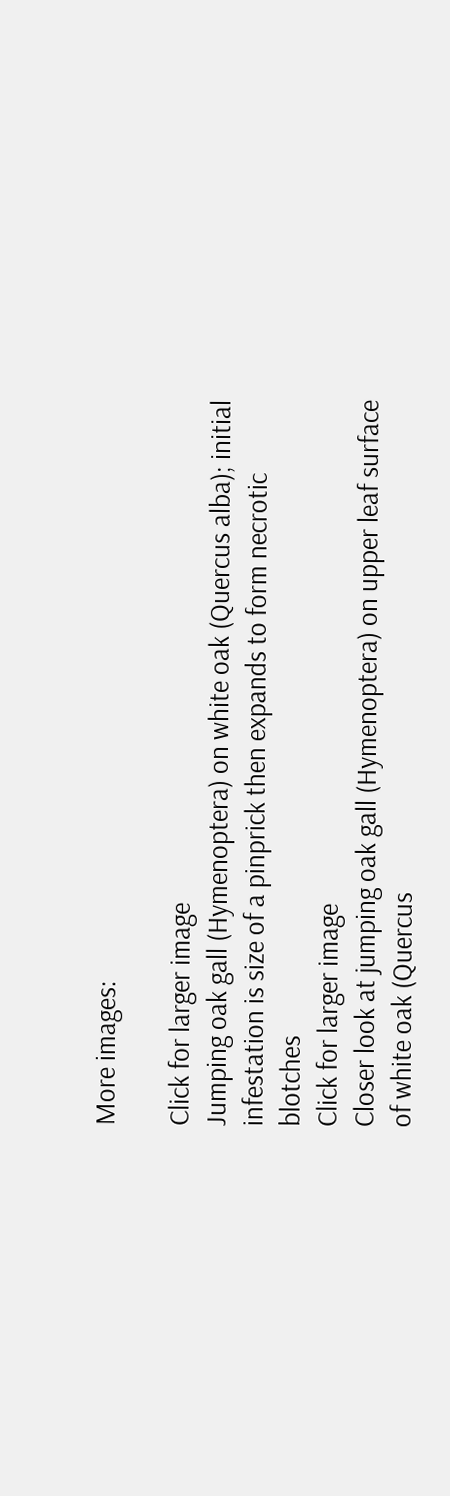More images:

Click for larger image
Jumping oak gall (Hymenoptera) on white oak (Quercus alba); initial infestation is size of a pinprick then expands to form necrotic blotches
Click for larger image
Closer look at jumping oak gall (Hymenoptera) on upper leaf surface of white oak (Quercus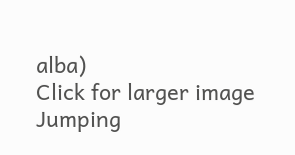alba)
Click for larger image
Jumping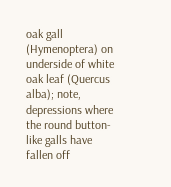oak gall (Hymenoptera) on underside of white oak leaf (Quercus alba); note, depressions where the round button-like galls have fallen off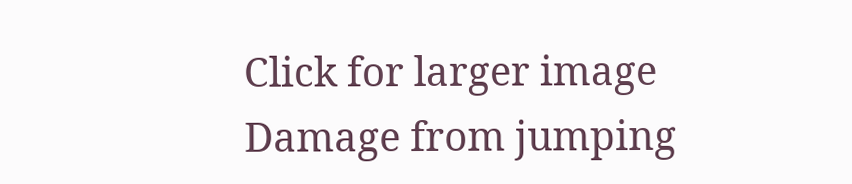Click for larger image
Damage from jumping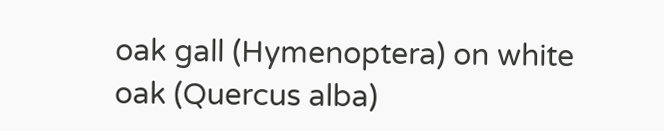oak gall (Hymenoptera) on white oak (Quercus alba)